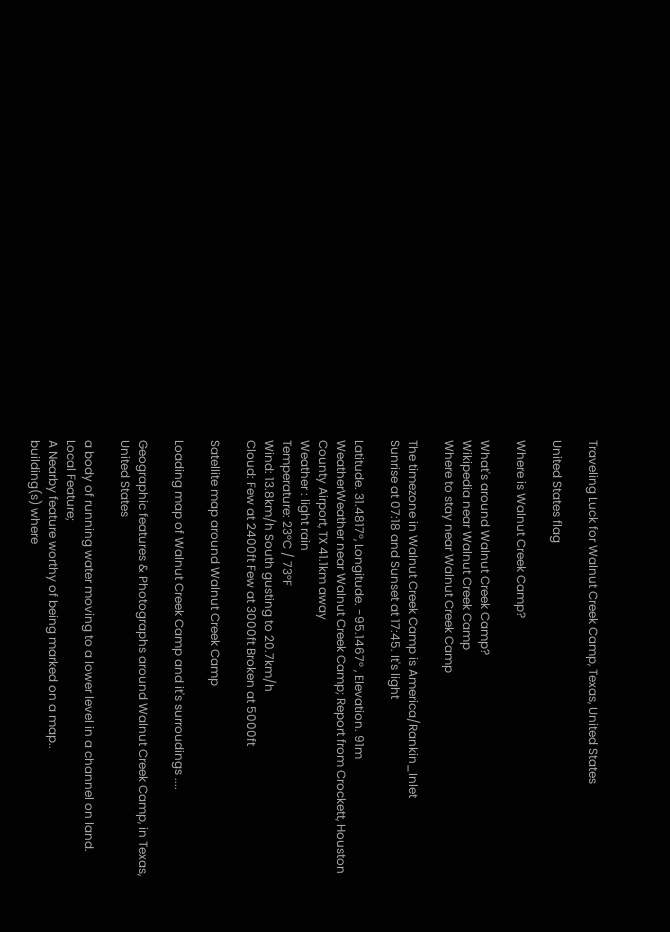Traveling Luck for Walnut Creek Camp, Texas, United States

United States flag

Where is Walnut Creek Camp?

What's around Walnut Creek Camp?
Wikipedia near Walnut Creek Camp
Where to stay near Walnut Creek Camp

The timezone in Walnut Creek Camp is America/Rankin_Inlet
Sunrise at 07:18 and Sunset at 17:45. It's light

Latitude. 31.4817°, Longitude. -95.1467° , Elevation. 91m
WeatherWeather near Walnut Creek Camp; Report from Crockett, Houston County Airport, TX 41.1km away
Weather : light rain
Temperature: 23°C / 73°F
Wind: 13.8km/h South gusting to 20.7km/h
Cloud: Few at 2400ft Few at 3000ft Broken at 5000ft

Satellite map around Walnut Creek Camp

Loading map of Walnut Creek Camp and it's surroudings ....

Geographic features & Photographs around Walnut Creek Camp, in Texas, United States

a body of running water moving to a lower level in a channel on land.
Local Feature;
A Nearby feature worthy of being marked on a map..
building(s) where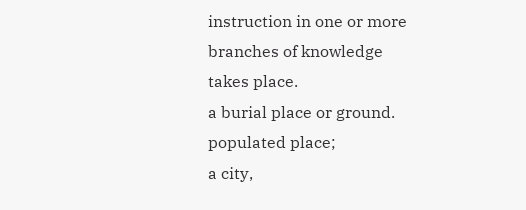instruction in one or more branches of knowledge takes place.
a burial place or ground.
populated place;
a city,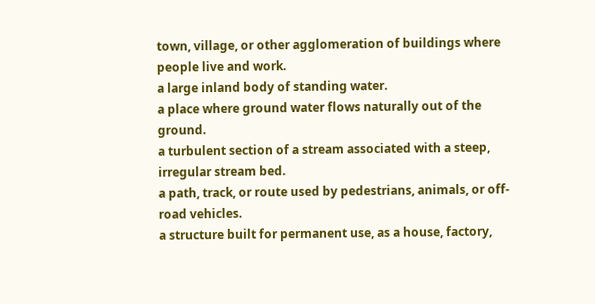town, village, or other agglomeration of buildings where people live and work.
a large inland body of standing water.
a place where ground water flows naturally out of the ground.
a turbulent section of a stream associated with a steep, irregular stream bed.
a path, track, or route used by pedestrians, animals, or off-road vehicles.
a structure built for permanent use, as a house, factory,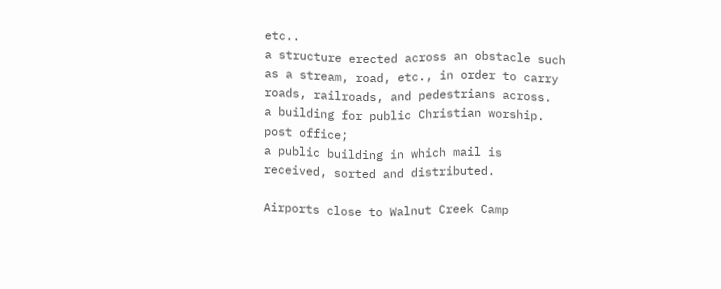etc..
a structure erected across an obstacle such as a stream, road, etc., in order to carry roads, railroads, and pedestrians across.
a building for public Christian worship.
post office;
a public building in which mail is received, sorted and distributed.

Airports close to Walnut Creek Camp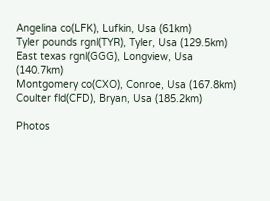Angelina co(LFK), Lufkin, Usa (61km)
Tyler pounds rgnl(TYR), Tyler, Usa (129.5km)
East texas rgnl(GGG), Longview, Usa (140.7km)
Montgomery co(CXO), Conroe, Usa (167.8km)
Coulter fld(CFD), Bryan, Usa (185.2km)

Photos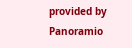provided by Panoramio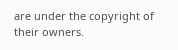are under the copyright of their owners.